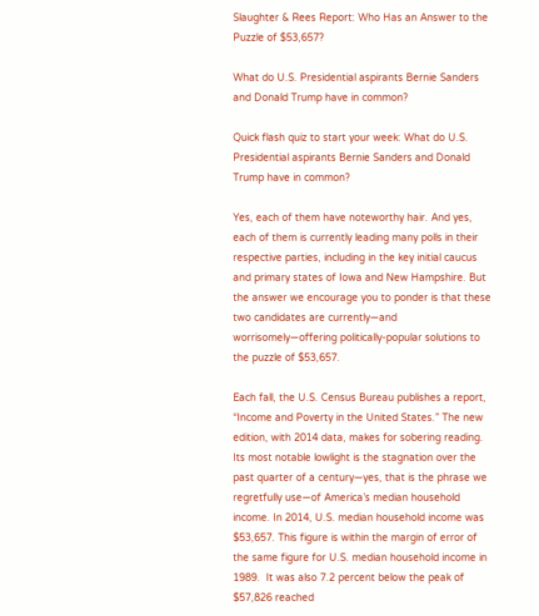Slaughter & Rees Report: Who Has an Answer to the Puzzle of $53,657?

What do U.S. Presidential aspirants Bernie Sanders and Donald Trump have in common?

Quick flash quiz to start your week: What do U.S. Presidential aspirants Bernie Sanders and Donald Trump have in common?

Yes, each of them have noteworthy hair. And yes, each of them is currently leading many polls in their respective parties, including in the key initial caucus and primary states of Iowa and New Hampshire. But the answer we encourage you to ponder is that these two candidates are currently—and worrisomely—offering politically-popular solutions to the puzzle of $53,657.

Each fall, the U.S. Census Bureau publishes a report, “Income and Poverty in the United States.” The new edition, with 2014 data, makes for sobering reading. Its most notable lowlight is the stagnation over the past quarter of a century—yes, that is the phrase we regretfully use—of America’s median household income. In 2014, U.S. median household income was $53,657. This figure is within the margin of error of the same figure for U.S. median household income in 1989.  It was also 7.2 percent below the peak of $57,826 reached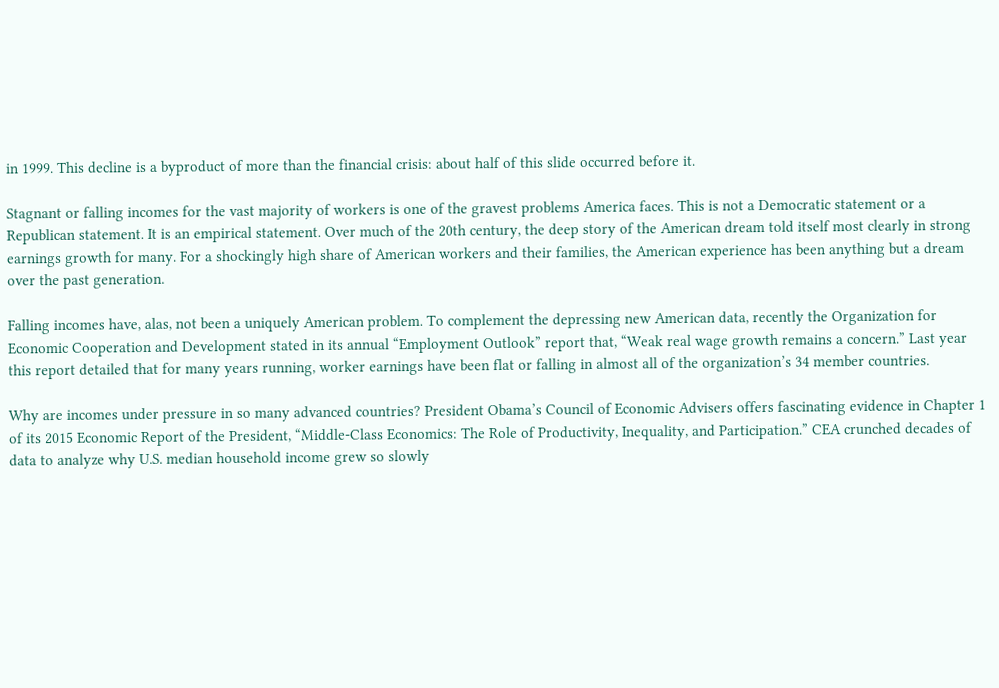in 1999. This decline is a byproduct of more than the financial crisis: about half of this slide occurred before it.

Stagnant or falling incomes for the vast majority of workers is one of the gravest problems America faces. This is not a Democratic statement or a Republican statement. It is an empirical statement. Over much of the 20th century, the deep story of the American dream told itself most clearly in strong earnings growth for many. For a shockingly high share of American workers and their families, the American experience has been anything but a dream over the past generation.

Falling incomes have, alas, not been a uniquely American problem. To complement the depressing new American data, recently the Organization for Economic Cooperation and Development stated in its annual “Employment Outlook” report that, “Weak real wage growth remains a concern.” Last year this report detailed that for many years running, worker earnings have been flat or falling in almost all of the organization’s 34 member countries.

Why are incomes under pressure in so many advanced countries? President Obama’s Council of Economic Advisers offers fascinating evidence in Chapter 1 of its 2015 Economic Report of the President, “Middle-Class Economics: The Role of Productivity, Inequality, and Participation.” CEA crunched decades of data to analyze why U.S. median household income grew so slowly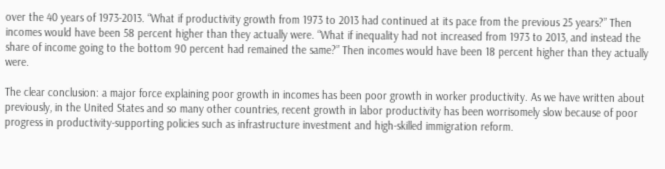over the 40 years of 1973-2013. “What if productivity growth from 1973 to 2013 had continued at its pace from the previous 25 years?” Then incomes would have been 58 percent higher than they actually were. “What if inequality had not increased from 1973 to 2013, and instead the share of income going to the bottom 90 percent had remained the same?” Then incomes would have been 18 percent higher than they actually were.

The clear conclusion: a major force explaining poor growth in incomes has been poor growth in worker productivity. As we have written about previously, in the United States and so many other countries, recent growth in labor productivity has been worrisomely slow because of poor progress in productivity-supporting policies such as infrastructure investment and high-skilled immigration reform.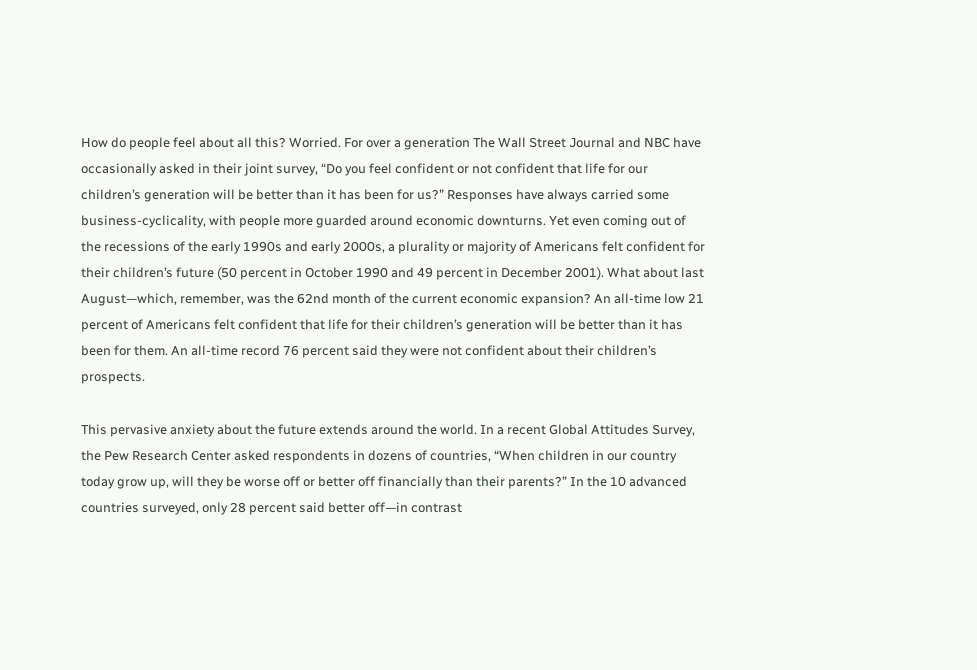How do people feel about all this? Worried. For over a generation The Wall Street Journal and NBC have occasionally asked in their joint survey, “Do you feel confident or not confident that life for our children’s generation will be better than it has been for us?” Responses have always carried some business-cyclicality, with people more guarded around economic downturns. Yet even coming out of the recessions of the early 1990s and early 2000s, a plurality or majority of Americans felt confident for their children’s future (50 percent in October 1990 and 49 percent in December 2001). What about last August—which, remember, was the 62nd month of the current economic expansion? An all-time low 21 percent of Americans felt confident that life for their children’s generation will be better than it has been for them. An all-time record 76 percent said they were not confident about their children’s prospects.

This pervasive anxiety about the future extends around the world. In a recent Global Attitudes Survey, the Pew Research Center asked respondents in dozens of countries, “When children in our country today grow up, will they be worse off or better off financially than their parents?” In the 10 advanced countries surveyed, only 28 percent said better off—in contrast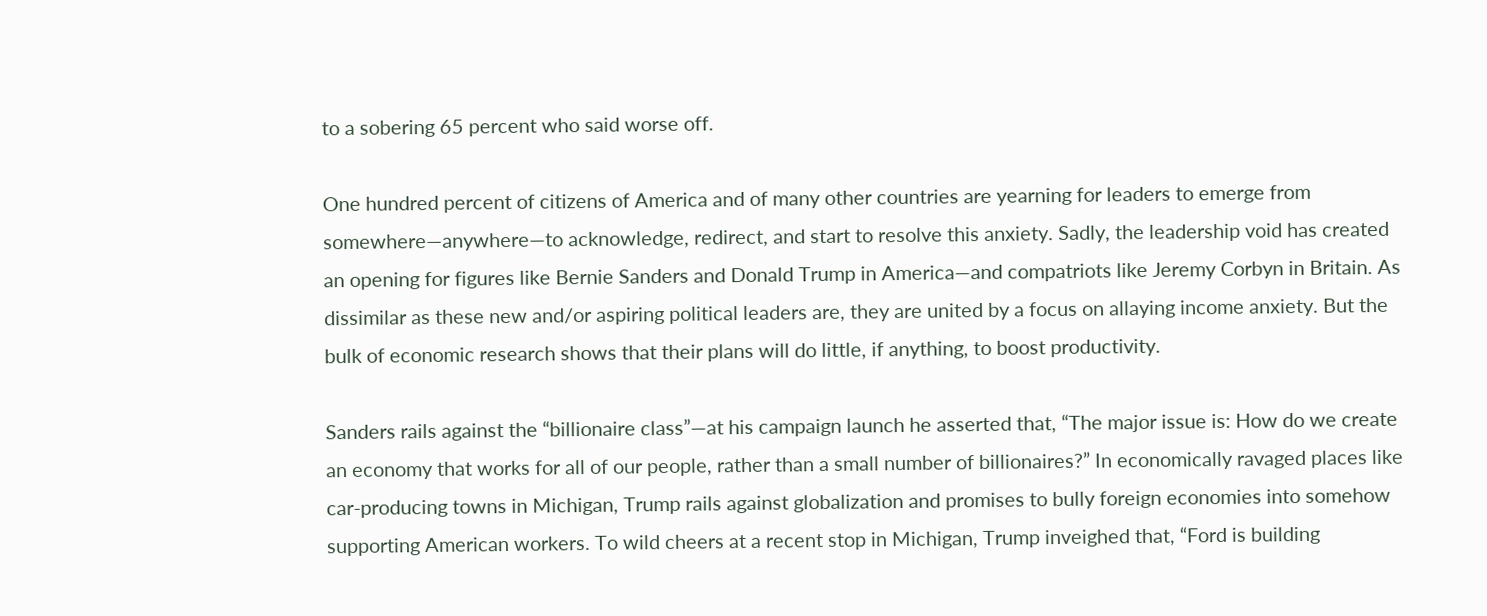to a sobering 65 percent who said worse off.

One hundred percent of citizens of America and of many other countries are yearning for leaders to emerge from somewhere—anywhere—to acknowledge, redirect, and start to resolve this anxiety. Sadly, the leadership void has created an opening for figures like Bernie Sanders and Donald Trump in America—and compatriots like Jeremy Corbyn in Britain. As dissimilar as these new and/or aspiring political leaders are, they are united by a focus on allaying income anxiety. But the bulk of economic research shows that their plans will do little, if anything, to boost productivity.

Sanders rails against the “billionaire class”—at his campaign launch he asserted that, “The major issue is: How do we create an economy that works for all of our people, rather than a small number of billionaires?” In economically ravaged places like car-producing towns in Michigan, Trump rails against globalization and promises to bully foreign economies into somehow supporting American workers. To wild cheers at a recent stop in Michigan, Trump inveighed that, “Ford is building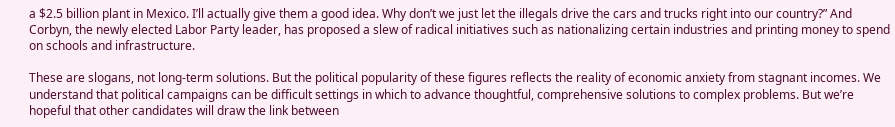a $2.5 billion plant in Mexico. I’ll actually give them a good idea. Why don’t we just let the illegals drive the cars and trucks right into our country?” And Corbyn, the newly elected Labor Party leader, has proposed a slew of radical initiatives such as nationalizing certain industries and printing money to spend on schools and infrastructure.

These are slogans, not long-term solutions. But the political popularity of these figures reflects the reality of economic anxiety from stagnant incomes. We understand that political campaigns can be difficult settings in which to advance thoughtful, comprehensive solutions to complex problems. But we’re hopeful that other candidates will draw the link between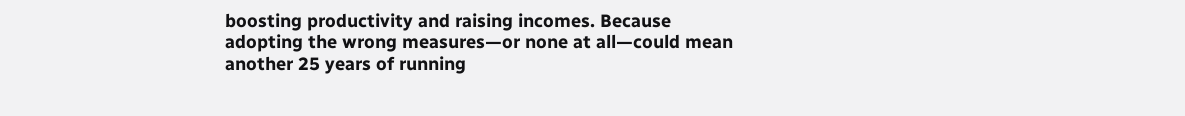boosting productivity and raising incomes. Because adopting the wrong measures—or none at all—could mean another 25 years of running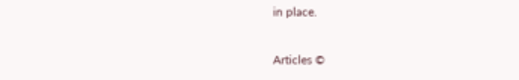in place.

Articles ©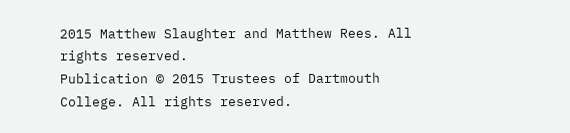2015 Matthew Slaughter and Matthew Rees. All rights reserved.
Publication © 2015 Trustees of Dartmouth College. All rights reserved.